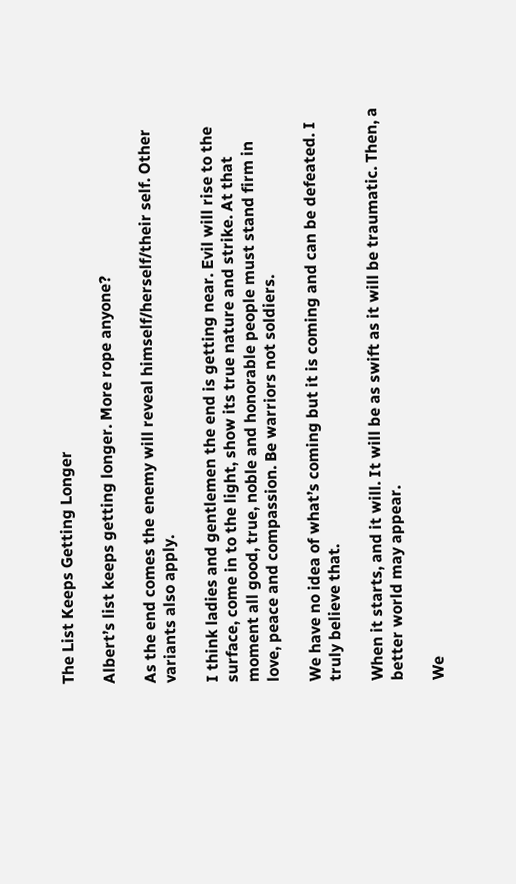The List Keeps Getting Longer

Albert’s list keeps getting longer. More rope anyone?

As the end comes the enemy will reveal himself/herself/their self. Other variants also apply.

I think ladies and gentlemen the end is getting near. Evil will rise to the surface, come in to the light, show its true nature and strike. At that moment all good, true, noble and honorable people must stand firm in love, peace and compassion. Be warriors not soldiers.

We have no idea of what’s coming but it is coming and can be defeated. I truly believe that.

When it starts, and it will. It will be as swift as it will be traumatic. Then, a better world may appear.

We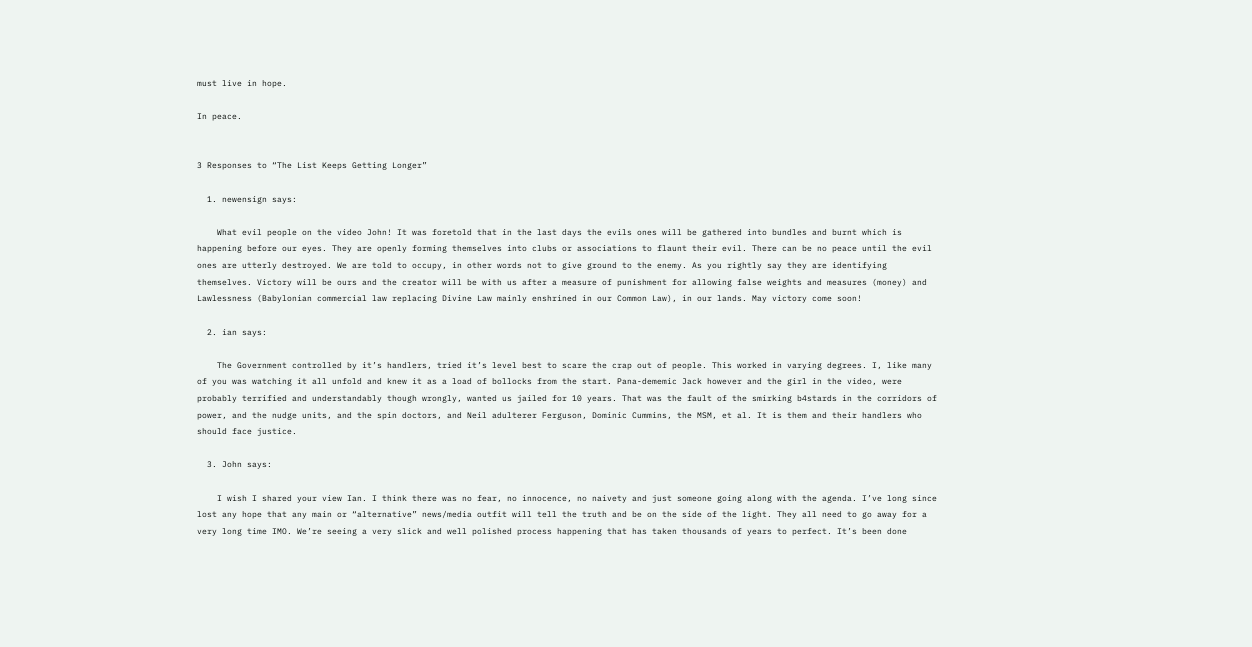must live in hope.

In peace.


3 Responses to “The List Keeps Getting Longer”

  1. newensign says:

    What evil people on the video John! It was foretold that in the last days the evils ones will be gathered into bundles and burnt which is happening before our eyes. They are openly forming themselves into clubs or associations to flaunt their evil. There can be no peace until the evil ones are utterly destroyed. We are told to occupy, in other words not to give ground to the enemy. As you rightly say they are identifying themselves. Victory will be ours and the creator will be with us after a measure of punishment for allowing false weights and measures (money) and Lawlessness (Babylonian commercial law replacing Divine Law mainly enshrined in our Common Law), in our lands. May victory come soon!

  2. ian says:

    The Government controlled by it’s handlers, tried it’s level best to scare the crap out of people. This worked in varying degrees. I, like many of you was watching it all unfold and knew it as a load of bollocks from the start. Pana-dememic Jack however and the girl in the video, were probably terrified and understandably though wrongly, wanted us jailed for 10 years. That was the fault of the smirking b4stards in the corridors of power, and the nudge units, and the spin doctors, and Neil adulterer Ferguson, Dominic Cummins, the MSM, et al. It is them and their handlers who should face justice.

  3. John says:

    I wish I shared your view Ian. I think there was no fear, no innocence, no naivety and just someone going along with the agenda. I’ve long since lost any hope that any main or “alternative” news/media outfit will tell the truth and be on the side of the light. They all need to go away for a very long time IMO. We’re seeing a very slick and well polished process happening that has taken thousands of years to perfect. It’s been done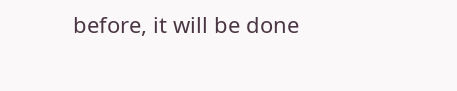before, it will be done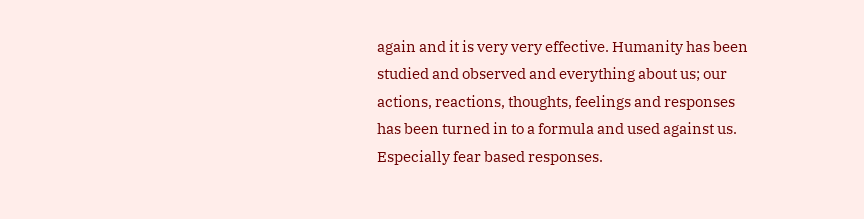again and it is very very effective. Humanity has been studied and observed and everything about us; our actions, reactions, thoughts, feelings and responses has been turned in to a formula and used against us. Especially fear based responses.